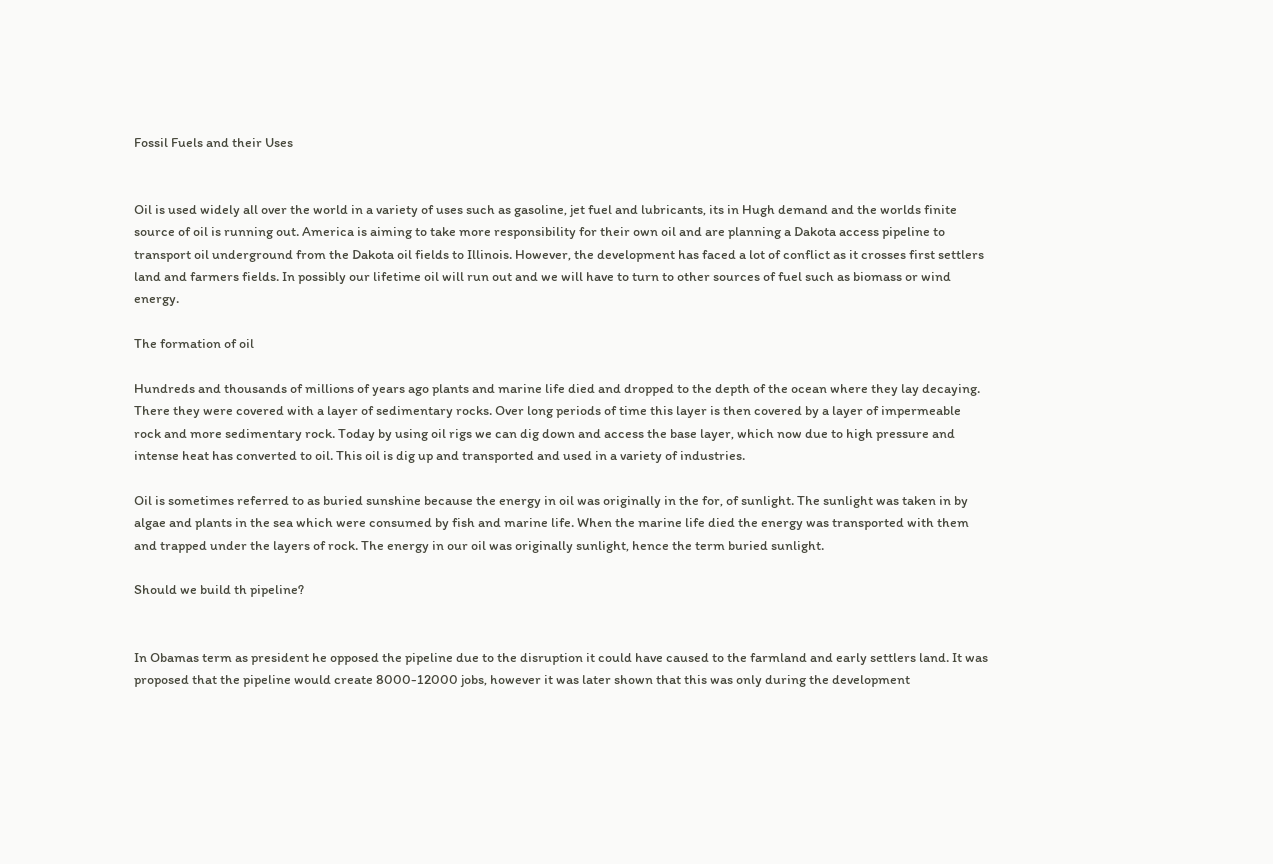Fossil Fuels and their Uses


Oil is used widely all over the world in a variety of uses such as gasoline, jet fuel and lubricants, its in Hugh demand and the worlds finite source of oil is running out. America is aiming to take more responsibility for their own oil and are planning a Dakota access pipeline to transport oil underground from the Dakota oil fields to Illinois. However, the development has faced a lot of conflict as it crosses first settlers land and farmers fields. In possibly our lifetime oil will run out and we will have to turn to other sources of fuel such as biomass or wind energy.

The formation of oil

Hundreds and thousands of millions of years ago plants and marine life died and dropped to the depth of the ocean where they lay decaying. There they were covered with a layer of sedimentary rocks. Over long periods of time this layer is then covered by a layer of impermeable rock and more sedimentary rock. Today by using oil rigs we can dig down and access the base layer, which now due to high pressure and intense heat has converted to oil. This oil is dig up and transported and used in a variety of industries.

Oil is sometimes referred to as buried sunshine because the energy in oil was originally in the for, of sunlight. The sunlight was taken in by algae and plants in the sea which were consumed by fish and marine life. When the marine life died the energy was transported with them and trapped under the layers of rock. The energy in our oil was originally sunlight, hence the term buried sunlight.

Should we build th pipeline?


In Obamas term as president he opposed the pipeline due to the disruption it could have caused to the farmland and early settlers land. It was proposed that the pipeline would create 8000-12000 jobs, however it was later shown that this was only during the development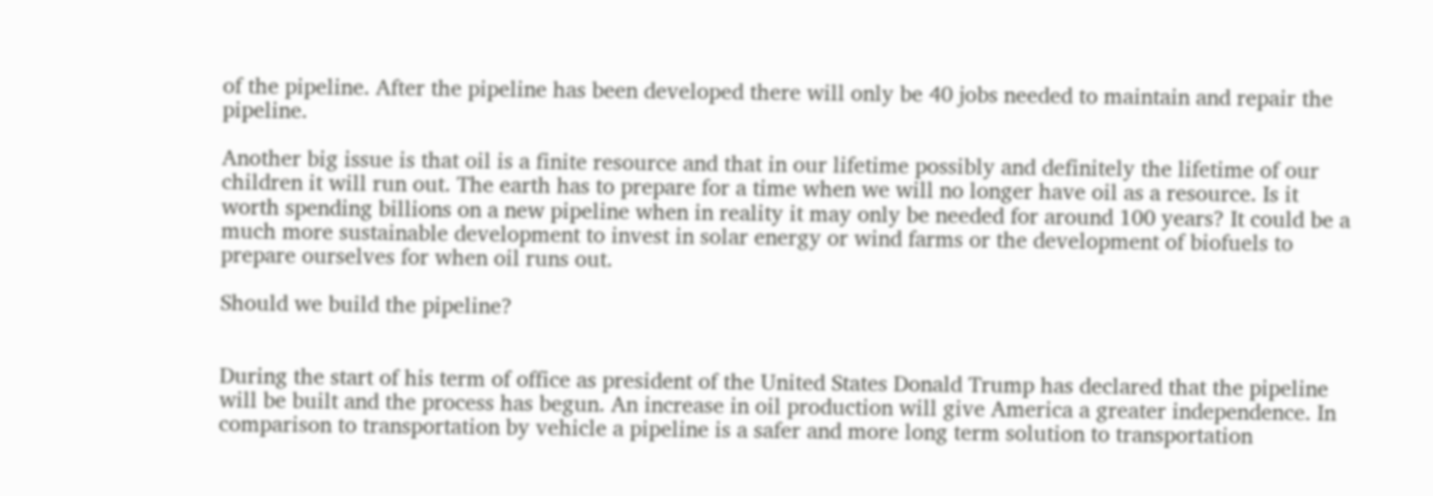of the pipeline. After the pipeline has been developed there will only be 40 jobs needed to maintain and repair the pipeline.

Another big issue is that oil is a finite resource and that in our lifetime possibly and definitely the lifetime of our children it will run out. The earth has to prepare for a time when we will no longer have oil as a resource. Is it worth spending billions on a new pipeline when in reality it may only be needed for around 100 years? It could be a much more sustainable development to invest in solar energy or wind farms or the development of biofuels to prepare ourselves for when oil runs out.

Should we build the pipeline?


During the start of his term of office as president of the United States Donald Trump has declared that the pipeline will be built and the process has begun. An increase in oil production will give America a greater independence. In comparison to transportation by vehicle a pipeline is a safer and more long term solution to transportation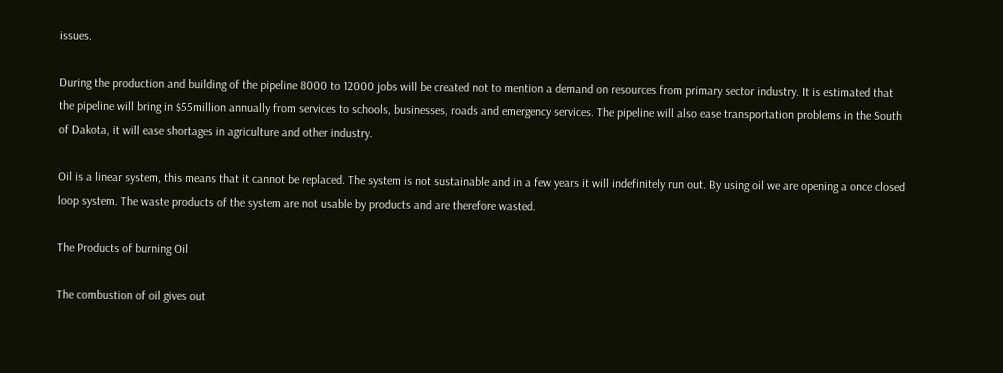issues.

During the production and building of the pipeline 8000 to 12000 jobs will be created not to mention a demand on resources from primary sector industry. It is estimated that the pipeline will bring in $55million annually from services to schools, businesses, roads and emergency services. The pipeline will also ease transportation problems in the South of Dakota, it will ease shortages in agriculture and other industry.

Oil is a linear system, this means that it cannot be replaced. The system is not sustainable and in a few years it will indefinitely run out. By using oil we are opening a once closed loop system. The waste products of the system are not usable by products and are therefore wasted.

The Products of burning Oil

The combustion of oil gives out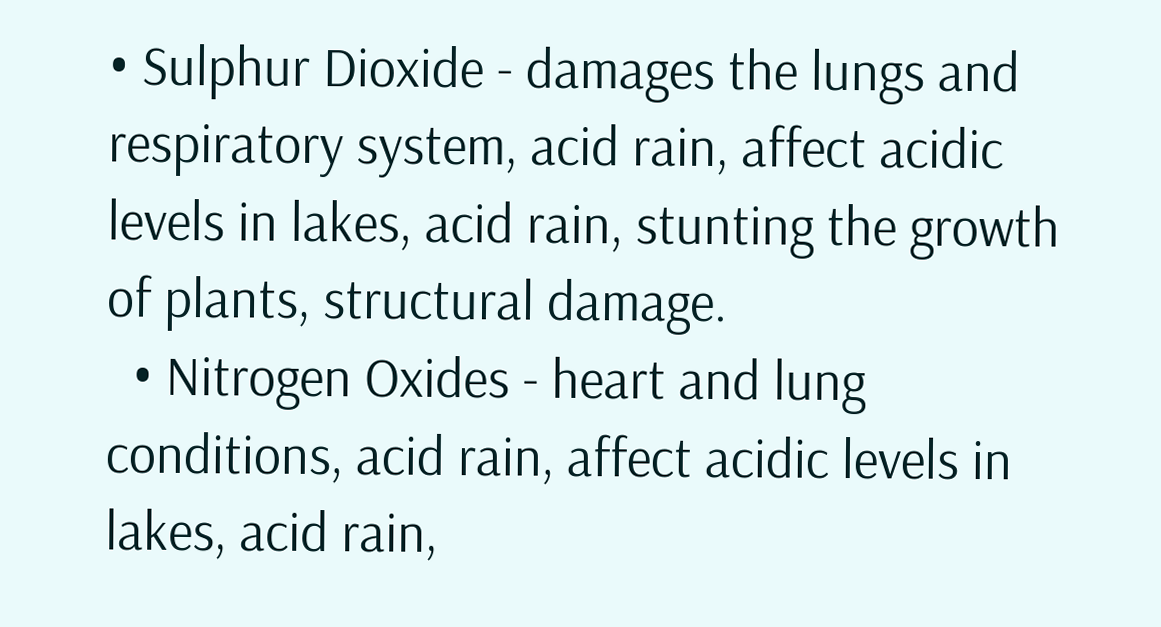• Sulphur Dioxide - damages the lungs and respiratory system, acid rain, affect acidic levels in lakes, acid rain, stunting the growth of plants, structural damage.
  • Nitrogen Oxides - heart and lung conditions, acid rain, affect acidic levels in lakes, acid rain,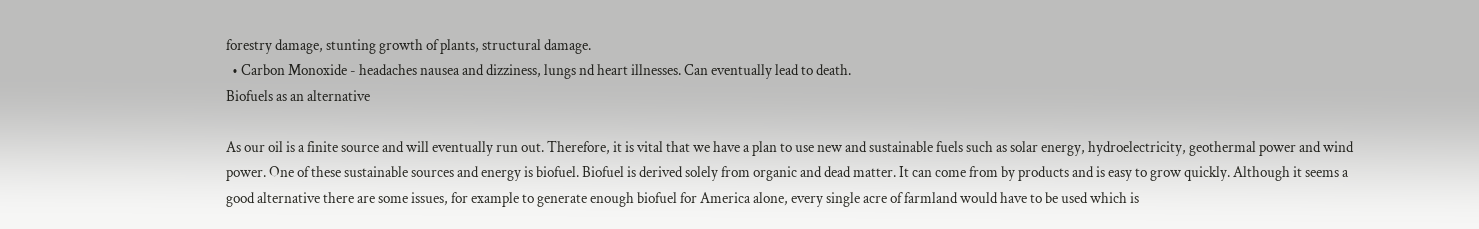forestry damage, stunting growth of plants, structural damage.
  • Carbon Monoxide - headaches nausea and dizziness, lungs nd heart illnesses. Can eventually lead to death.
Biofuels as an alternative

As our oil is a finite source and will eventually run out. Therefore, it is vital that we have a plan to use new and sustainable fuels such as solar energy, hydroelectricity, geothermal power and wind power. One of these sustainable sources and energy is biofuel. Biofuel is derived solely from organic and dead matter. It can come from by products and is easy to grow quickly. Although it seems a good alternative there are some issues, for example to generate enough biofuel for America alone, every single acre of farmland would have to be used which is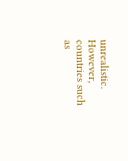unrealistic. However, countries such as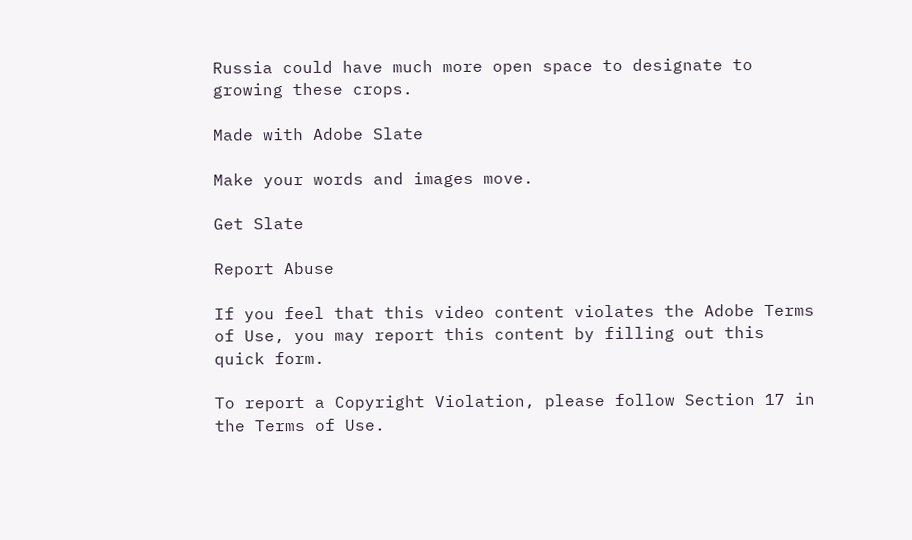Russia could have much more open space to designate to growing these crops.

Made with Adobe Slate

Make your words and images move.

Get Slate

Report Abuse

If you feel that this video content violates the Adobe Terms of Use, you may report this content by filling out this quick form.

To report a Copyright Violation, please follow Section 17 in the Terms of Use.